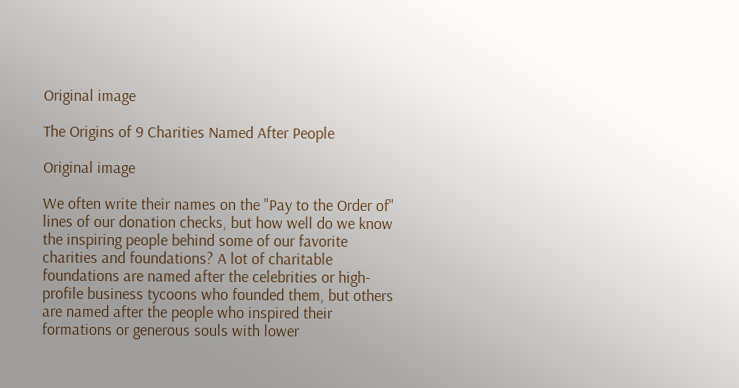Original image

The Origins of 9 Charities Named After People

Original image

We often write their names on the "Pay to the Order of" lines of our donation checks, but how well do we know the inspiring people behind some of our favorite charities and foundations? A lot of charitable foundations are named after the celebrities or high-profile business tycoons who founded them, but others are named after the people who inspired their formations or generous souls with lower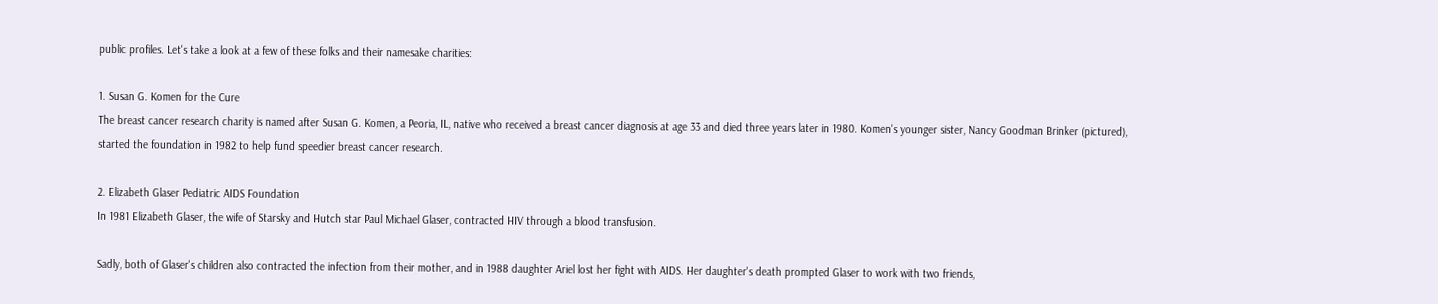public profiles. Let's take a look at a few of these folks and their namesake charities:

1. Susan G. Komen for the Cure
The breast cancer research charity is named after Susan G. Komen, a Peoria, IL, native who received a breast cancer diagnosis at age 33 and died three years later in 1980. Komen's younger sister, Nancy Goodman Brinker (pictured), started the foundation in 1982 to help fund speedier breast cancer research.

2. Elizabeth Glaser Pediatric AIDS Foundation
In 1981 Elizabeth Glaser, the wife of Starsky and Hutch star Paul Michael Glaser, contracted HIV through a blood transfusion.

Sadly, both of Glaser's children also contracted the infection from their mother, and in 1988 daughter Ariel lost her fight with AIDS. Her daughter's death prompted Glaser to work with two friends,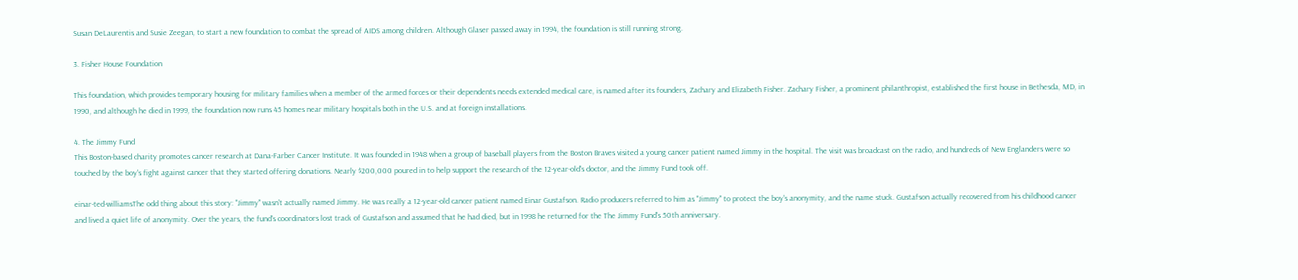Susan DeLaurentis and Susie Zeegan, to start a new foundation to combat the spread of AIDS among children. Although Glaser passed away in 1994, the foundation is still running strong.

3. Fisher House Foundation

This foundation, which provides temporary housing for military families when a member of the armed forces or their dependents needs extended medical care, is named after its founders, Zachary and Elizabeth Fisher. Zachary Fisher, a prominent philanthropist, established the first house in Bethesda, MD, in 1990, and although he died in 1999, the foundation now runs 45 homes near military hospitals both in the U.S. and at foreign installations.

4. The Jimmy Fund
This Boston-based charity promotes cancer research at Dana-Farber Cancer Institute. It was founded in 1948 when a group of baseball players from the Boston Braves visited a young cancer patient named Jimmy in the hospital. The visit was broadcast on the radio, and hundreds of New Englanders were so touched by the boy's fight against cancer that they started offering donations. Nearly $200,000 poured in to help support the research of the 12-year-old's doctor, and the Jimmy Fund took off.

einar-ted-williamsThe odd thing about this story: "Jimmy" wasn't actually named Jimmy. He was really a 12-year-old cancer patient named Einar Gustafson. Radio producers referred to him as "Jimmy" to protect the boy's anonymity, and the name stuck. Gustafson actually recovered from his childhood cancer and lived a quiet life of anonymity. Over the years, the fund's coordinators lost track of Gustafson and assumed that he had died, but in 1998 he returned for the The Jimmy Fund's 50th anniversary.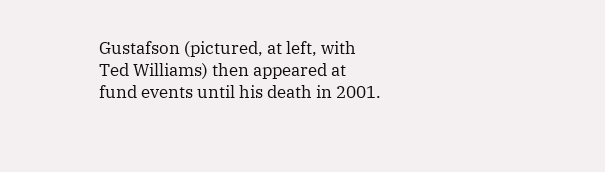Gustafson (pictured, at left, with Ted Williams) then appeared at fund events until his death in 2001.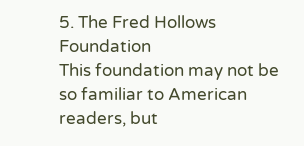5. The Fred Hollows Foundation
This foundation may not be so familiar to American readers, but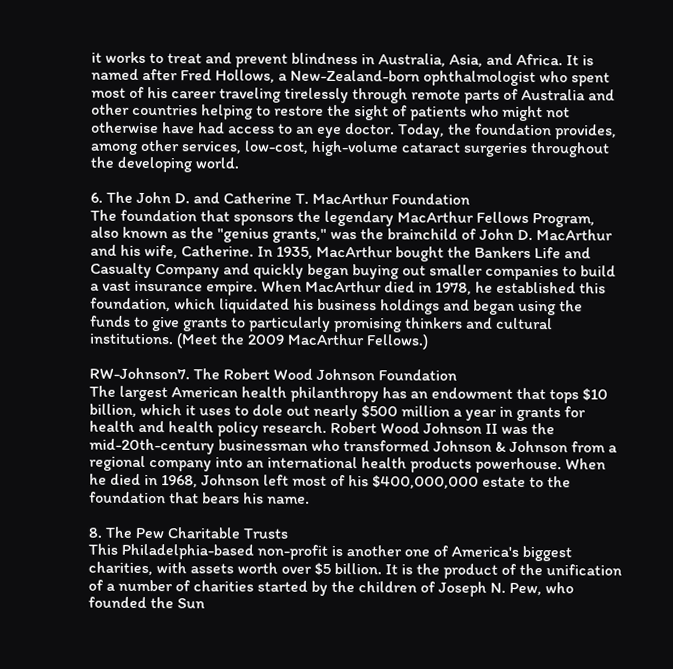it works to treat and prevent blindness in Australia, Asia, and Africa. It is named after Fred Hollows, a New-Zealand-born ophthalmologist who spent most of his career traveling tirelessly through remote parts of Australia and other countries helping to restore the sight of patients who might not otherwise have had access to an eye doctor. Today, the foundation provides, among other services, low-cost, high-volume cataract surgeries throughout the developing world.

6. The John D. and Catherine T. MacArthur Foundation
The foundation that sponsors the legendary MacArthur Fellows Program, also known as the "genius grants," was the brainchild of John D. MacArthur and his wife, Catherine. In 1935, MacArthur bought the Bankers Life and Casualty Company and quickly began buying out smaller companies to build a vast insurance empire. When MacArthur died in 1978, he established this foundation, which liquidated his business holdings and began using the funds to give grants to particularly promising thinkers and cultural institutions. (Meet the 2009 MacArthur Fellows.)

RW-Johnson7. The Robert Wood Johnson Foundation
The largest American health philanthropy has an endowment that tops $10 billion, which it uses to dole out nearly $500 million a year in grants for health and health policy research. Robert Wood Johnson II was the mid-20th-century businessman who transformed Johnson & Johnson from a regional company into an international health products powerhouse. When he died in 1968, Johnson left most of his $400,000,000 estate to the foundation that bears his name.

8. The Pew Charitable Trusts
This Philadelphia-based non-profit is another one of America's biggest charities, with assets worth over $5 billion. It is the product of the unification of a number of charities started by the children of Joseph N. Pew, who founded the Sun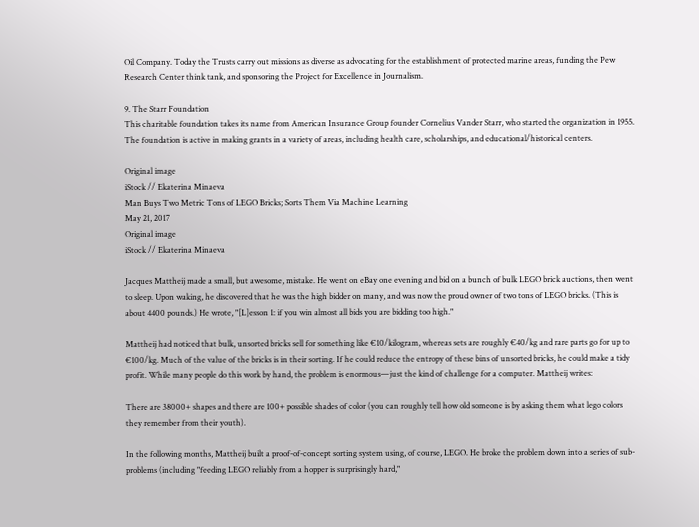Oil Company. Today the Trusts carry out missions as diverse as advocating for the establishment of protected marine areas, funding the Pew Research Center think tank, and sponsoring the Project for Excellence in Journalism.

9. The Starr Foundation
This charitable foundation takes its name from American Insurance Group founder Cornelius Vander Starr, who started the organization in 1955. The foundation is active in making grants in a variety of areas, including health care, scholarships, and educational/historical centers.

Original image
iStock // Ekaterina Minaeva
Man Buys Two Metric Tons of LEGO Bricks; Sorts Them Via Machine Learning
May 21, 2017
Original image
iStock // Ekaterina Minaeva

Jacques Mattheij made a small, but awesome, mistake. He went on eBay one evening and bid on a bunch of bulk LEGO brick auctions, then went to sleep. Upon waking, he discovered that he was the high bidder on many, and was now the proud owner of two tons of LEGO bricks. (This is about 4400 pounds.) He wrote, "[L]esson 1: if you win almost all bids you are bidding too high."

Mattheij had noticed that bulk, unsorted bricks sell for something like €10/kilogram, whereas sets are roughly €40/kg and rare parts go for up to €100/kg. Much of the value of the bricks is in their sorting. If he could reduce the entropy of these bins of unsorted bricks, he could make a tidy profit. While many people do this work by hand, the problem is enormous—just the kind of challenge for a computer. Mattheij writes:

There are 38000+ shapes and there are 100+ possible shades of color (you can roughly tell how old someone is by asking them what lego colors they remember from their youth).

In the following months, Mattheij built a proof-of-concept sorting system using, of course, LEGO. He broke the problem down into a series of sub-problems (including "feeding LEGO reliably from a hopper is surprisingly hard,"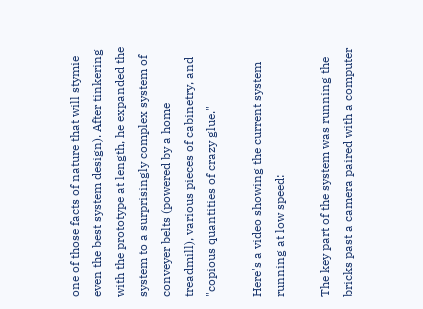one of those facts of nature that will stymie even the best system design). After tinkering with the prototype at length, he expanded the system to a surprisingly complex system of conveyer belts (powered by a home treadmill), various pieces of cabinetry, and "copious quantities of crazy glue."

Here's a video showing the current system running at low speed:

The key part of the system was running the bricks past a camera paired with a computer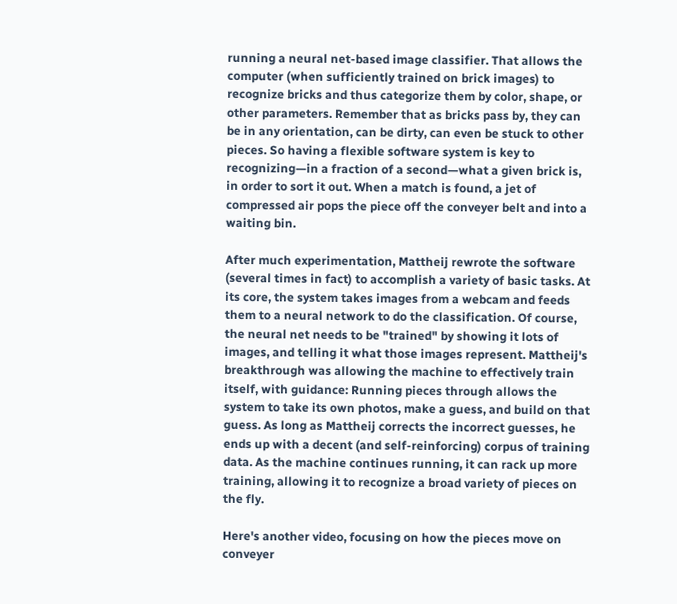running a neural net-based image classifier. That allows the computer (when sufficiently trained on brick images) to recognize bricks and thus categorize them by color, shape, or other parameters. Remember that as bricks pass by, they can be in any orientation, can be dirty, can even be stuck to other pieces. So having a flexible software system is key to recognizing—in a fraction of a second—what a given brick is, in order to sort it out. When a match is found, a jet of compressed air pops the piece off the conveyer belt and into a waiting bin.

After much experimentation, Mattheij rewrote the software (several times in fact) to accomplish a variety of basic tasks. At its core, the system takes images from a webcam and feeds them to a neural network to do the classification. Of course, the neural net needs to be "trained" by showing it lots of images, and telling it what those images represent. Mattheij's breakthrough was allowing the machine to effectively train itself, with guidance: Running pieces through allows the system to take its own photos, make a guess, and build on that guess. As long as Mattheij corrects the incorrect guesses, he ends up with a decent (and self-reinforcing) corpus of training data. As the machine continues running, it can rack up more training, allowing it to recognize a broad variety of pieces on the fly.

Here's another video, focusing on how the pieces move on conveyer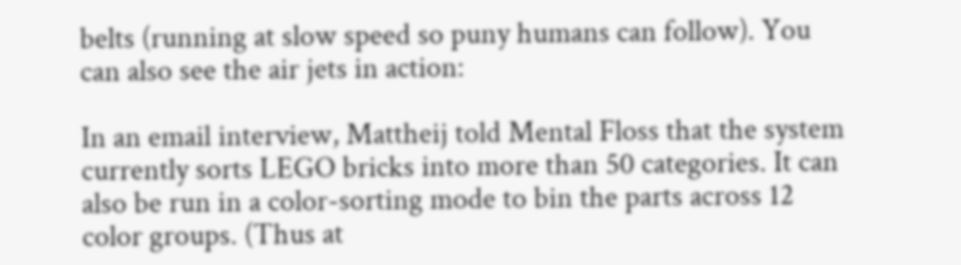belts (running at slow speed so puny humans can follow). You can also see the air jets in action:

In an email interview, Mattheij told Mental Floss that the system currently sorts LEGO bricks into more than 50 categories. It can also be run in a color-sorting mode to bin the parts across 12 color groups. (Thus at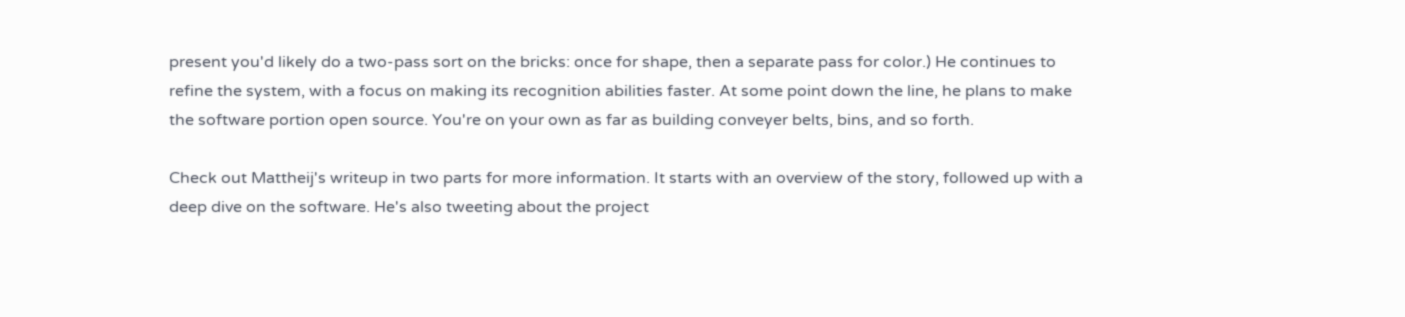present you'd likely do a two-pass sort on the bricks: once for shape, then a separate pass for color.) He continues to refine the system, with a focus on making its recognition abilities faster. At some point down the line, he plans to make the software portion open source. You're on your own as far as building conveyer belts, bins, and so forth.

Check out Mattheij's writeup in two parts for more information. It starts with an overview of the story, followed up with a deep dive on the software. He's also tweeting about the project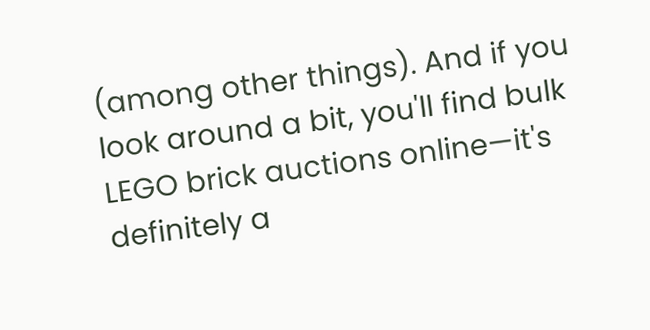(among other things). And if you look around a bit, you'll find bulk LEGO brick auctions online—it's definitely a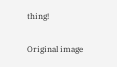thing!

Original image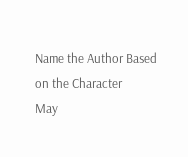Name the Author Based on the Character
May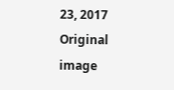23, 2017
Original image